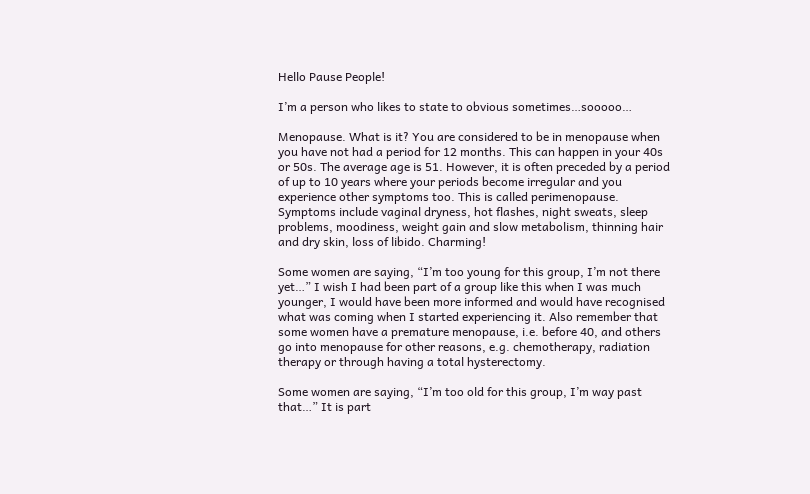Hello Pause People!

I’m a person who likes to state to obvious sometimes…sooooo…

Menopause. What is it? You are considered to be in menopause when you have not had a period for 12 months. This can happen in your 40s or 50s. The average age is 51. However, it is often preceded by a period of up to 10 years where your periods become irregular and you experience other symptoms too. This is called perimenopause. Symptoms include vaginal dryness, hot flashes, night sweats, sleep problems, moodiness, weight gain and slow metabolism, thinning hair and dry skin, loss of libido. Charming!

Some women are saying, “I’m too young for this group, I’m not there yet…” I wish I had been part of a group like this when I was much younger, I would have been more informed and would have recognised what was coming when I started experiencing it. Also remember that some women have a premature menopause, i.e. before 40, and others go into menopause for other reasons, e.g. chemotherapy, radiation therapy or through having a total hysterectomy.

Some women are saying, “I’m too old for this group, I’m way past that…” It is part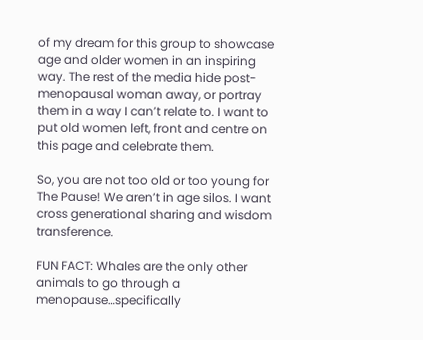of my dream for this group to showcase age and older women in an inspiring way. The rest of the media hide post-menopausal woman away, or portray them in a way I can’t relate to. I want to put old women left, front and centre on this page and celebrate them.

So, you are not too old or too young for The Pause! We aren’t in age silos. I want cross generational sharing and wisdom transference.

FUN FACT: Whales are the only other animals to go through a menopause…specifically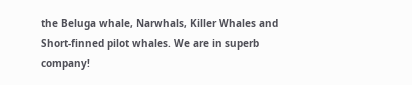the Beluga whale, Narwhals, Killer Whales and Short-finned pilot whales. We are in superb company!